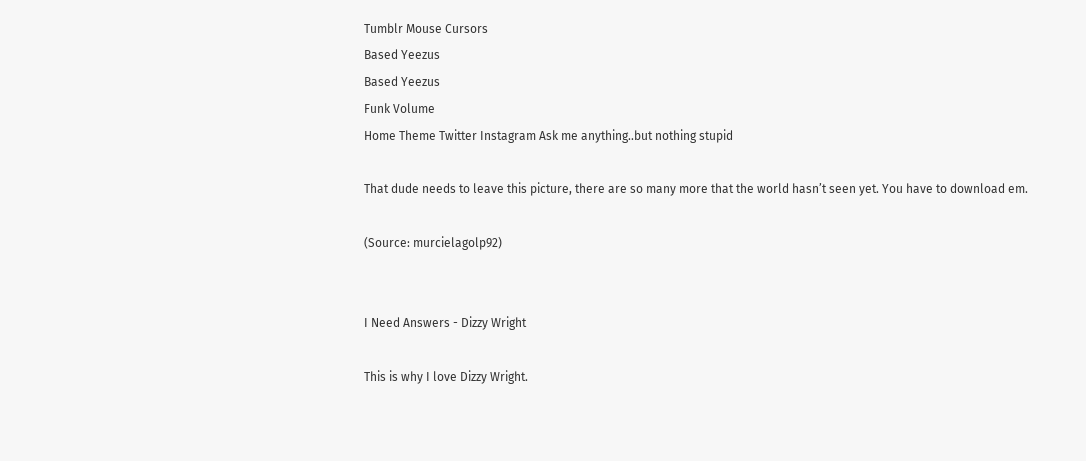Tumblr Mouse Cursors
Based Yeezus
Based Yeezus
Funk Volume
Home Theme Twitter Instagram Ask me anything..but nothing stupid

That dude needs to leave this picture, there are so many more that the world hasn’t seen yet. You have to download em.

(Source: murcielagolp92)


I Need Answers - Dizzy Wright

This is why I love Dizzy Wright.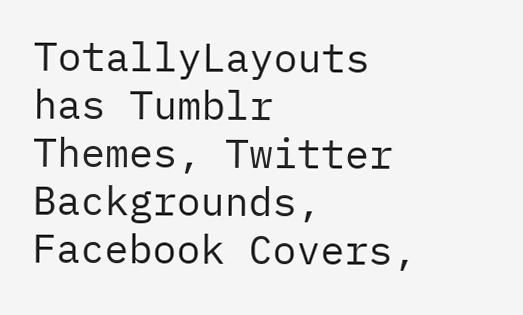TotallyLayouts has Tumblr Themes, Twitter Backgrounds, Facebook Covers,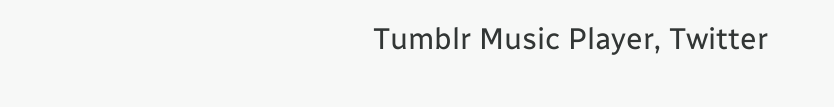Tumblr Music Player, Twitter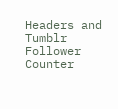Headers and Tumblr Follower Counter